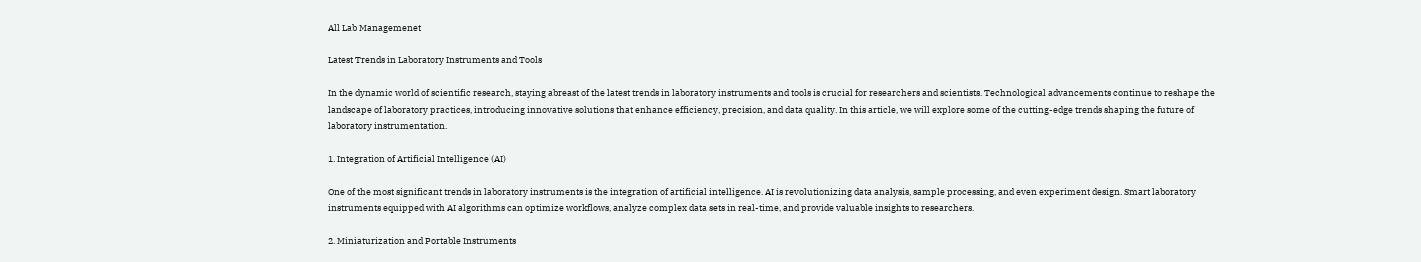All Lab Managemenet

Latest Trends in Laboratory Instruments and Tools

In the dynamic world of scientific research, staying abreast of the latest trends in laboratory instruments and tools is crucial for researchers and scientists. Technological advancements continue to reshape the landscape of laboratory practices, introducing innovative solutions that enhance efficiency, precision, and data quality. In this article, we will explore some of the cutting-edge trends shaping the future of laboratory instrumentation.

1. Integration of Artificial Intelligence (AI)

One of the most significant trends in laboratory instruments is the integration of artificial intelligence. AI is revolutionizing data analysis, sample processing, and even experiment design. Smart laboratory instruments equipped with AI algorithms can optimize workflows, analyze complex data sets in real-time, and provide valuable insights to researchers.

2. Miniaturization and Portable Instruments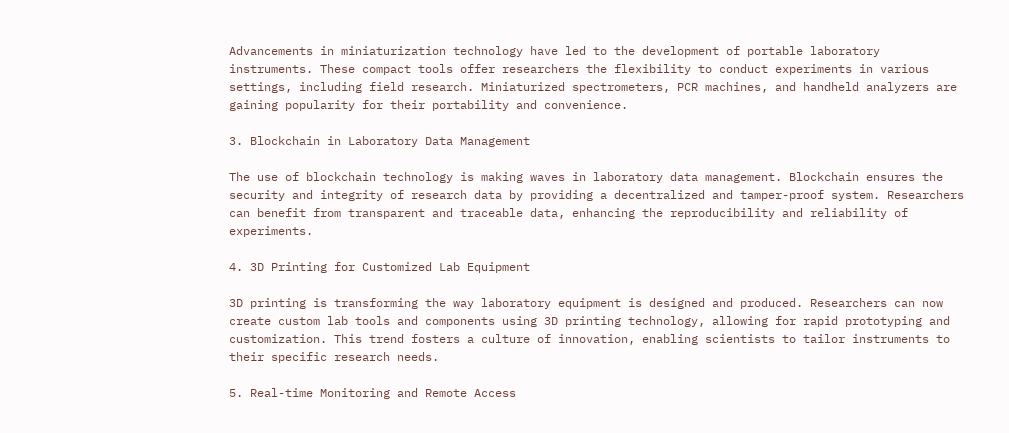Advancements in miniaturization technology have led to the development of portable laboratory instruments. These compact tools offer researchers the flexibility to conduct experiments in various settings, including field research. Miniaturized spectrometers, PCR machines, and handheld analyzers are gaining popularity for their portability and convenience.

3. Blockchain in Laboratory Data Management

The use of blockchain technology is making waves in laboratory data management. Blockchain ensures the security and integrity of research data by providing a decentralized and tamper-proof system. Researchers can benefit from transparent and traceable data, enhancing the reproducibility and reliability of experiments.

4. 3D Printing for Customized Lab Equipment

3D printing is transforming the way laboratory equipment is designed and produced. Researchers can now create custom lab tools and components using 3D printing technology, allowing for rapid prototyping and customization. This trend fosters a culture of innovation, enabling scientists to tailor instruments to their specific research needs.

5. Real-time Monitoring and Remote Access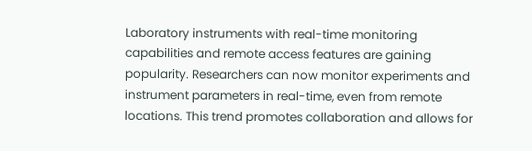Laboratory instruments with real-time monitoring capabilities and remote access features are gaining popularity. Researchers can now monitor experiments and instrument parameters in real-time, even from remote locations. This trend promotes collaboration and allows for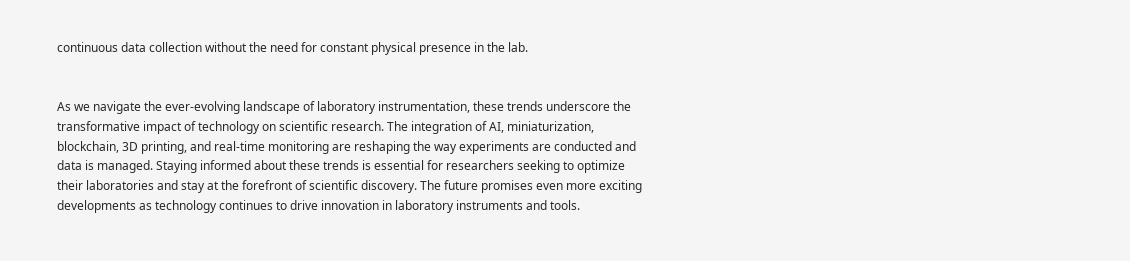continuous data collection without the need for constant physical presence in the lab.


As we navigate the ever-evolving landscape of laboratory instrumentation, these trends underscore the transformative impact of technology on scientific research. The integration of AI, miniaturization, blockchain, 3D printing, and real-time monitoring are reshaping the way experiments are conducted and data is managed. Staying informed about these trends is essential for researchers seeking to optimize their laboratories and stay at the forefront of scientific discovery. The future promises even more exciting developments as technology continues to drive innovation in laboratory instruments and tools.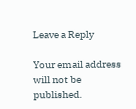Leave a Reply

Your email address will not be published.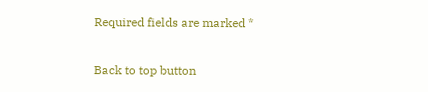Required fields are marked *

Back to top button